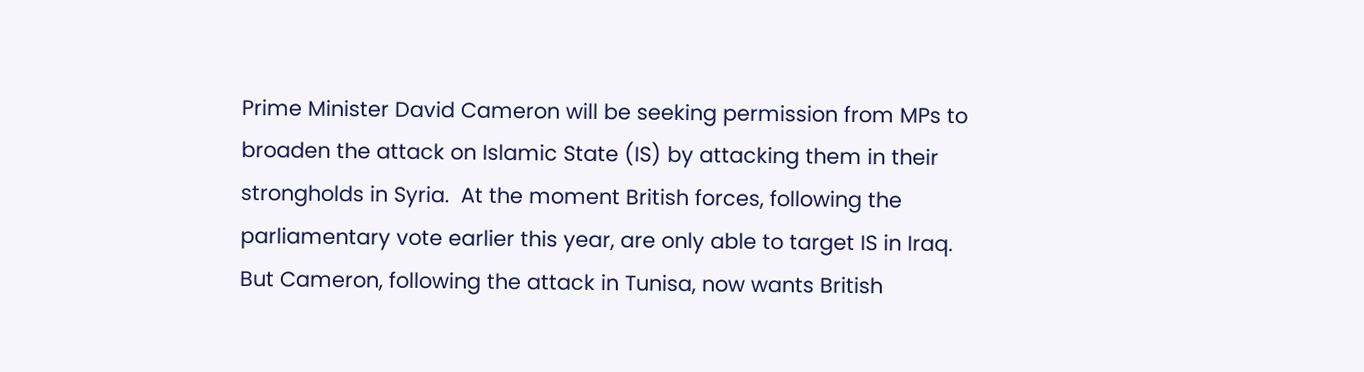Prime Minister David Cameron will be seeking permission from MPs to broaden the attack on Islamic State (IS) by attacking them in their strongholds in Syria.  At the moment British forces, following the parliamentary vote earlier this year, are only able to target IS in Iraq. But Cameron, following the attack in Tunisa, now wants British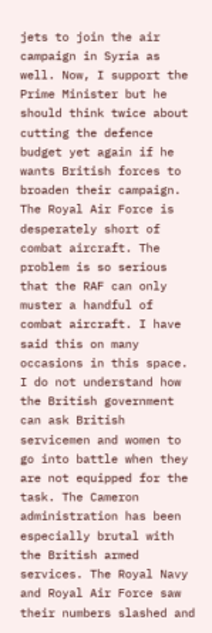jets to join the air campaign in Syria as well. Now, I support the Prime Minister but he should think twice about cutting the defence budget yet again if he wants British forces to broaden their campaign. The Royal Air Force is desperately short of combat aircraft. The problem is so serious that the RAF can only  muster a handful of combat aircraft. I have said this on many occasions in this space. I do not understand how the British government can ask British servicemen and women to go into battle when they are not equipped for the task. The Cameron administration has been especially brutal with the British armed services. The Royal Navy and Royal Air Force saw their numbers slashed and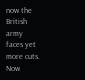now the British army faces yet more cuts. Now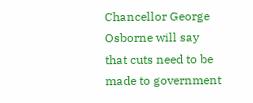Chancellor George Osborne will say that cuts need to be made to government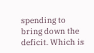spending to bring down the deficit. Which is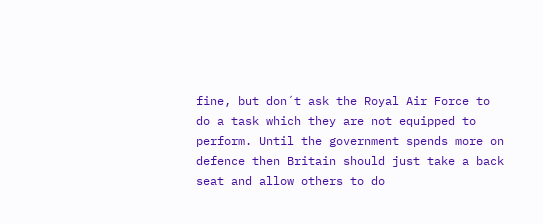fine, but don´t ask the Royal Air Force to do a task which they are not equipped to perform. Until the government spends more on defence then Britain should just take a back seat and allow others to do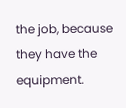the job, because they have the equipment.